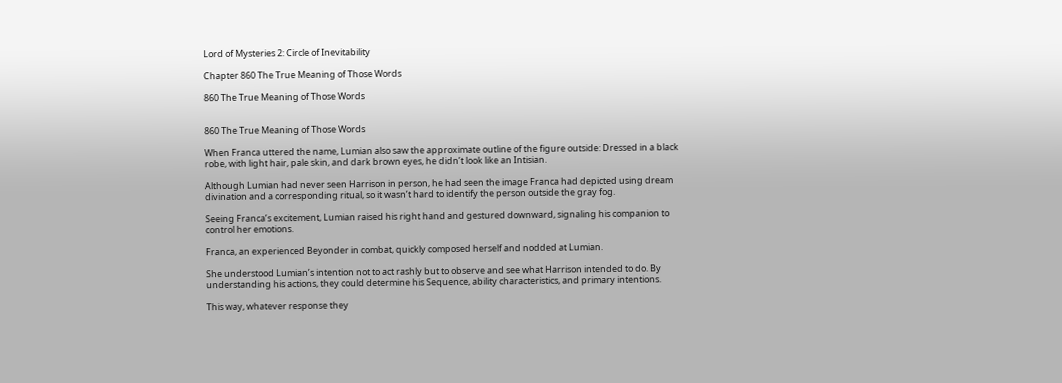Lord of Mysteries 2: Circle of Inevitability

Chapter 860 The True Meaning of Those Words

860 The True Meaning of Those Words


860 The True Meaning of Those Words

When Franca uttered the name, Lumian also saw the approximate outline of the figure outside: Dressed in a black robe, with light hair, pale skin, and dark brown eyes, he didn’t look like an Intisian.

Although Lumian had never seen Harrison in person, he had seen the image Franca had depicted using dream divination and a corresponding ritual, so it wasn’t hard to identify the person outside the gray fog.

Seeing Franca’s excitement, Lumian raised his right hand and gestured downward, signaling his companion to control her emotions.

Franca, an experienced Beyonder in combat, quickly composed herself and nodded at Lumian.

She understood Lumian’s intention not to act rashly but to observe and see what Harrison intended to do. By understanding his actions, they could determine his Sequence, ability characteristics, and primary intentions.

This way, whatever response they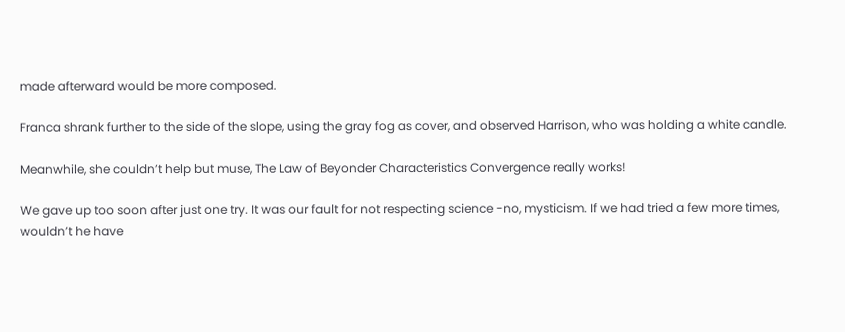made afterward would be more composed.

Franca shrank further to the side of the slope, using the gray fog as cover, and observed Harrison, who was holding a white candle.

Meanwhile, she couldn’t help but muse, The Law of Beyonder Characteristics Convergence really works!

We gave up too soon after just one try. It was our fault for not respecting science -no, mysticism. If we had tried a few more times, wouldn’t he have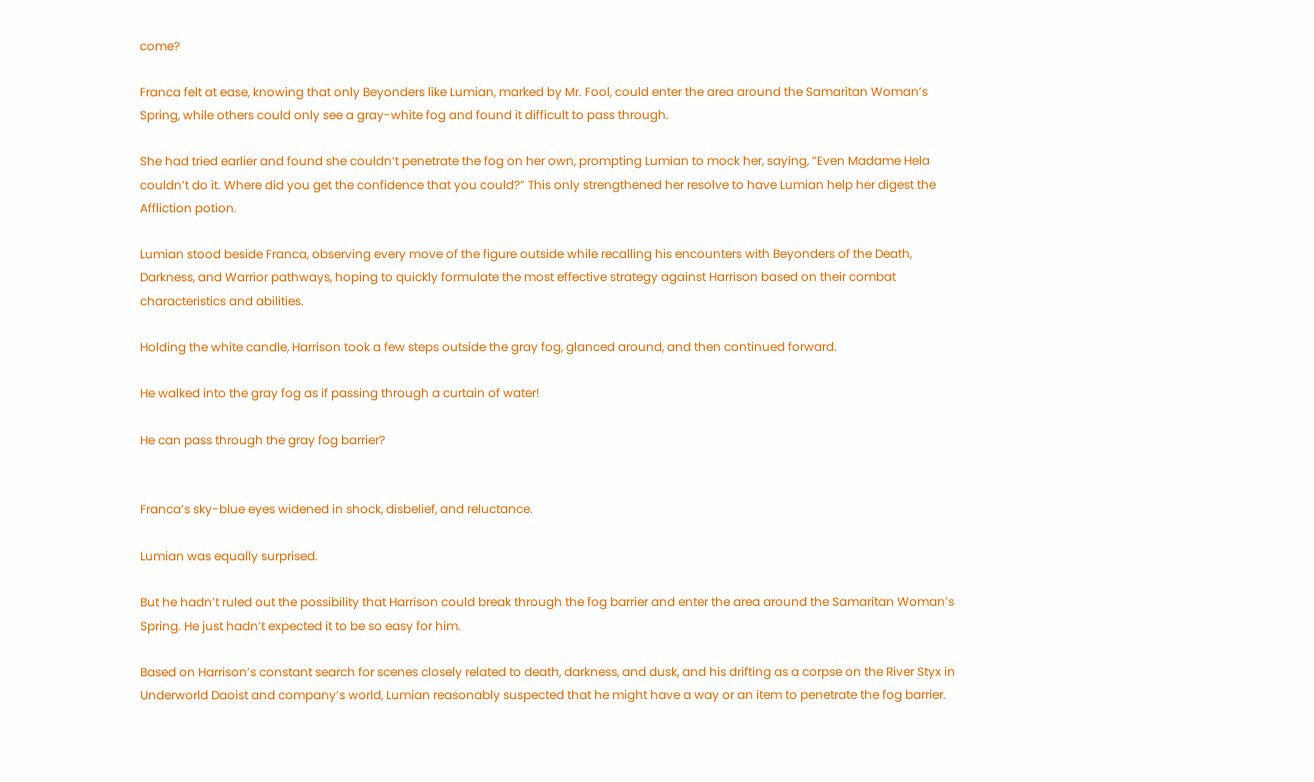come?

Franca felt at ease, knowing that only Beyonders like Lumian, marked by Mr. Fool, could enter the area around the Samaritan Woman’s Spring, while others could only see a gray-white fog and found it difficult to pass through.

She had tried earlier and found she couldn’t penetrate the fog on her own, prompting Lumian to mock her, saying, “Even Madame Hela couldn’t do it. Where did you get the confidence that you could?” This only strengthened her resolve to have Lumian help her digest the Affliction potion.

Lumian stood beside Franca, observing every move of the figure outside while recalling his encounters with Beyonders of the Death, Darkness, and Warrior pathways, hoping to quickly formulate the most effective strategy against Harrison based on their combat characteristics and abilities.

Holding the white candle, Harrison took a few steps outside the gray fog, glanced around, and then continued forward.

He walked into the gray fog as if passing through a curtain of water!

He can pass through the gray fog barrier?


Franca’s sky-blue eyes widened in shock, disbelief, and reluctance.

Lumian was equally surprised.

But he hadn’t ruled out the possibility that Harrison could break through the fog barrier and enter the area around the Samaritan Woman’s Spring. He just hadn’t expected it to be so easy for him.

Based on Harrison’s constant search for scenes closely related to death, darkness, and dusk, and his drifting as a corpse on the River Styx in Underworld Daoist and company’s world, Lumian reasonably suspected that he might have a way or an item to penetrate the fog barrier.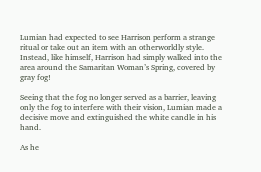Lumian had expected to see Harrison perform a strange ritual or take out an item with an otherworldly style. Instead, like himself, Harrison had simply walked into the area around the Samaritan Woman’s Spring, covered by gray fog!

Seeing that the fog no longer served as a barrier, leaving only the fog to interfere with their vision, Lumian made a decisive move and extinguished the white candle in his hand.

As he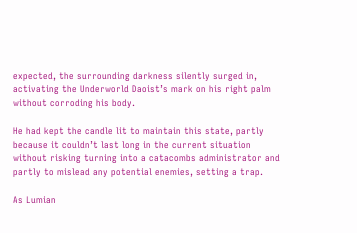expected, the surrounding darkness silently surged in, activating the Underworld Daoist’s mark on his right palm without corroding his body.

He had kept the candle lit to maintain this state, partly because it couldn’t last long in the current situation without risking turning into a catacombs administrator and partly to mislead any potential enemies, setting a trap.

As Lumian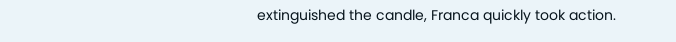extinguished the candle, Franca quickly took action.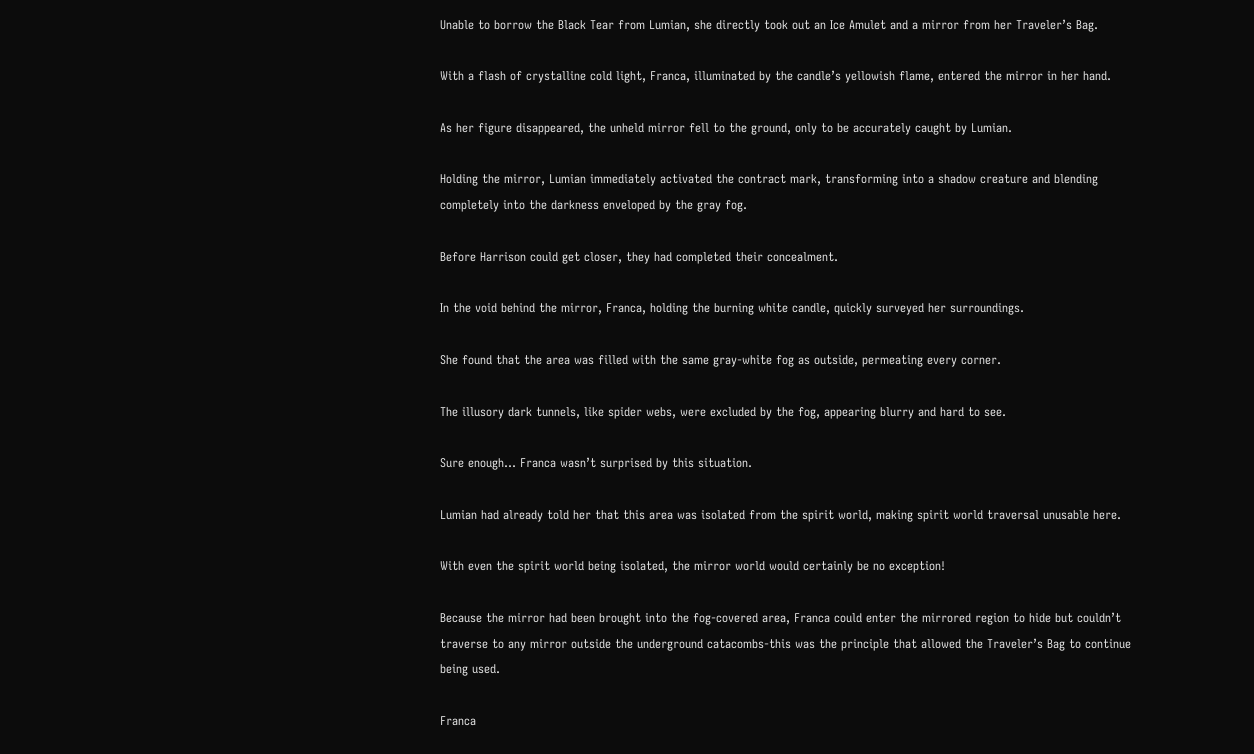Unable to borrow the Black Tear from Lumian, she directly took out an Ice Amulet and a mirror from her Traveler’s Bag.

With a flash of crystalline cold light, Franca, illuminated by the candle’s yellowish flame, entered the mirror in her hand.

As her figure disappeared, the unheld mirror fell to the ground, only to be accurately caught by Lumian.

Holding the mirror, Lumian immediately activated the contract mark, transforming into a shadow creature and blending completely into the darkness enveloped by the gray fog.

Before Harrison could get closer, they had completed their concealment.

In the void behind the mirror, Franca, holding the burning white candle, quickly surveyed her surroundings.

She found that the area was filled with the same gray-white fog as outside, permeating every corner.

The illusory dark tunnels, like spider webs, were excluded by the fog, appearing blurry and hard to see.

Sure enough… Franca wasn’t surprised by this situation.

Lumian had already told her that this area was isolated from the spirit world, making spirit world traversal unusable here.

With even the spirit world being isolated, the mirror world would certainly be no exception!

Because the mirror had been brought into the fog-covered area, Franca could enter the mirrored region to hide but couldn’t traverse to any mirror outside the underground catacombs-this was the principle that allowed the Traveler’s Bag to continue being used.

Franca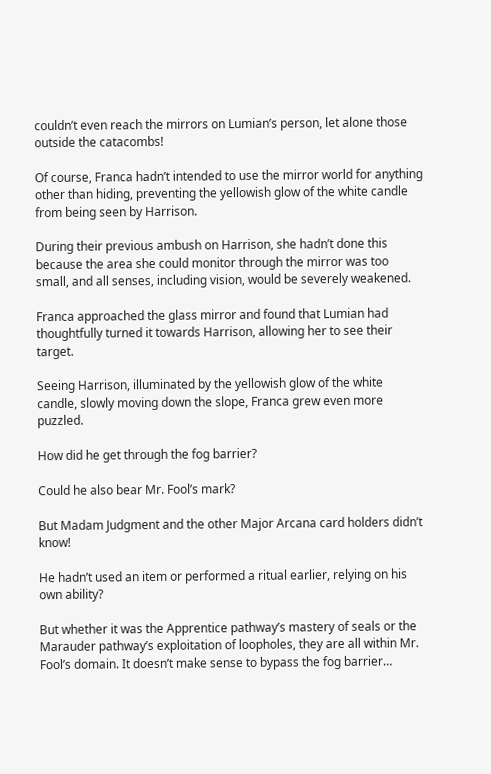couldn’t even reach the mirrors on Lumian’s person, let alone those outside the catacombs!

Of course, Franca hadn’t intended to use the mirror world for anything other than hiding, preventing the yellowish glow of the white candle from being seen by Harrison.

During their previous ambush on Harrison, she hadn’t done this because the area she could monitor through the mirror was too small, and all senses, including vision, would be severely weakened.

Franca approached the glass mirror and found that Lumian had thoughtfully turned it towards Harrison, allowing her to see their target.

Seeing Harrison, illuminated by the yellowish glow of the white candle, slowly moving down the slope, Franca grew even more puzzled.

How did he get through the fog barrier?

Could he also bear Mr. Fool’s mark?

But Madam Judgment and the other Major Arcana card holders didn’t know!

He hadn’t used an item or performed a ritual earlier, relying on his own ability?

But whether it was the Apprentice pathway’s mastery of seals or the Marauder pathway’s exploitation of loopholes, they are all within Mr. Fool’s domain. It doesn’t make sense to bypass the fog barrier…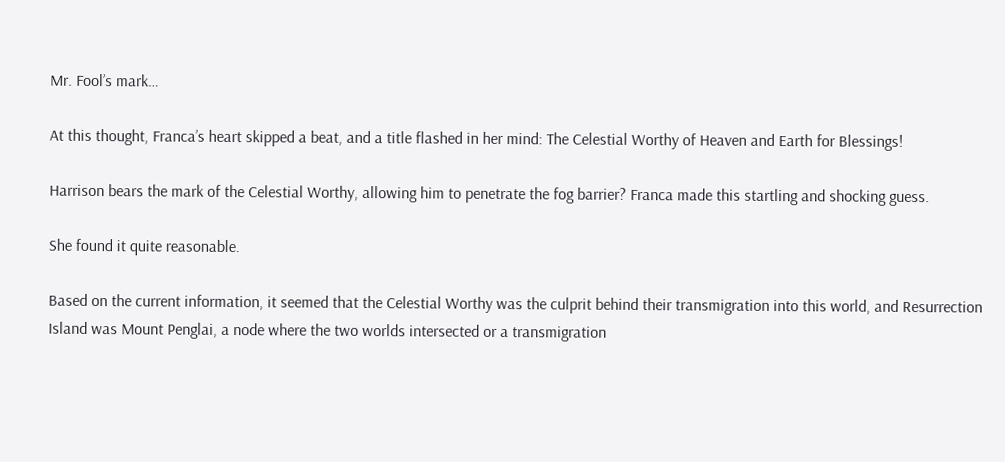Mr. Fool’s mark…

At this thought, Franca’s heart skipped a beat, and a title flashed in her mind: The Celestial Worthy of Heaven and Earth for Blessings!

Harrison bears the mark of the Celestial Worthy, allowing him to penetrate the fog barrier? Franca made this startling and shocking guess.

She found it quite reasonable.

Based on the current information, it seemed that the Celestial Worthy was the culprit behind their transmigration into this world, and Resurrection Island was Mount Penglai, a node where the two worlds intersected or a transmigration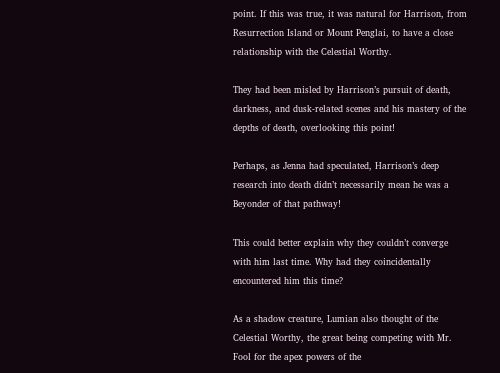point. If this was true, it was natural for Harrison, from Resurrection Island or Mount Penglai, to have a close relationship with the Celestial Worthy.

They had been misled by Harrison’s pursuit of death, darkness, and dusk-related scenes and his mastery of the depths of death, overlooking this point!

Perhaps, as Jenna had speculated, Harrison’s deep research into death didn’t necessarily mean he was a Beyonder of that pathway!

This could better explain why they couldn’t converge with him last time. Why had they coincidentally encountered him this time?

As a shadow creature, Lumian also thought of the Celestial Worthy, the great being competing with Mr. Fool for the apex powers of the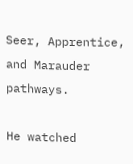Seer, Apprentice, and Marauder pathways.

He watched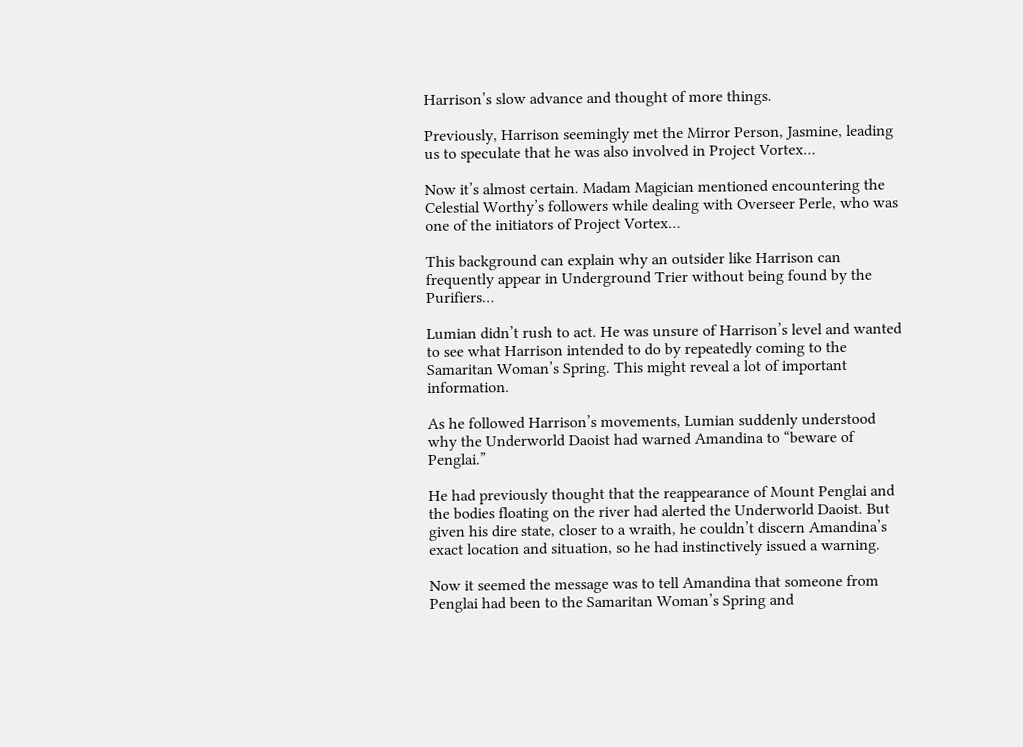Harrison’s slow advance and thought of more things.

Previously, Harrison seemingly met the Mirror Person, Jasmine, leading us to speculate that he was also involved in Project Vortex…

Now it’s almost certain. Madam Magician mentioned encountering the Celestial Worthy’s followers while dealing with Overseer Perle, who was one of the initiators of Project Vortex…

This background can explain why an outsider like Harrison can frequently appear in Underground Trier without being found by the Purifiers…

Lumian didn’t rush to act. He was unsure of Harrison’s level and wanted to see what Harrison intended to do by repeatedly coming to the Samaritan Woman’s Spring. This might reveal a lot of important information.

As he followed Harrison’s movements, Lumian suddenly understood why the Underworld Daoist had warned Amandina to “beware of Penglai.”

He had previously thought that the reappearance of Mount Penglai and the bodies floating on the river had alerted the Underworld Daoist. But given his dire state, closer to a wraith, he couldn’t discern Amandina’s exact location and situation, so he had instinctively issued a warning.

Now it seemed the message was to tell Amandina that someone from Penglai had been to the Samaritan Woman’s Spring and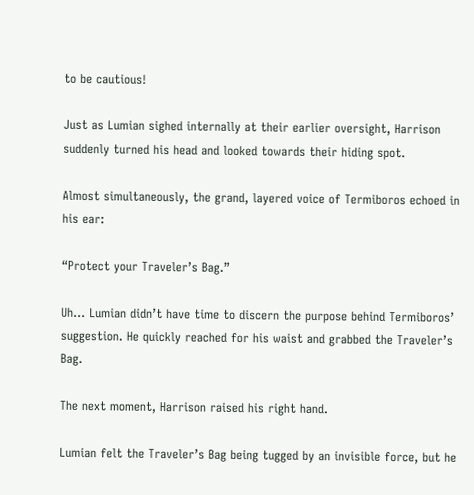to be cautious!

Just as Lumian sighed internally at their earlier oversight, Harrison suddenly turned his head and looked towards their hiding spot.

Almost simultaneously, the grand, layered voice of Termiboros echoed in his ear:

“Protect your Traveler’s Bag.”

Uh… Lumian didn’t have time to discern the purpose behind Termiboros’ suggestion. He quickly reached for his waist and grabbed the Traveler’s Bag.

The next moment, Harrison raised his right hand.

Lumian felt the Traveler’s Bag being tugged by an invisible force, but he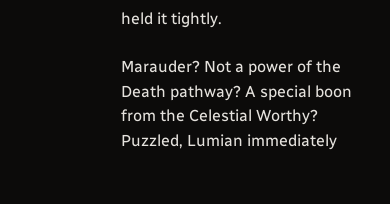held it tightly.

Marauder? Not a power of the Death pathway? A special boon from the Celestial Worthy? Puzzled, Lumian immediately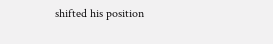shifted his position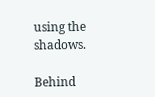using the shadows.

Behind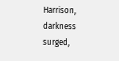Harrison, darkness surged,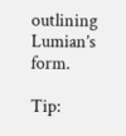outlining Lumian’s form.

Tip: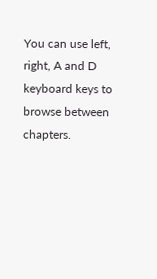You can use left, right, A and D keyboard keys to browse between chapters.